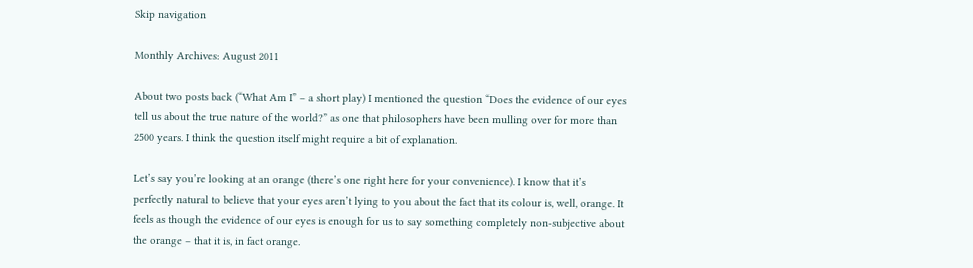Skip navigation

Monthly Archives: August 2011

About two posts back (“What Am I” – a short play) I mentioned the question “Does the evidence of our eyes tell us about the true nature of the world?” as one that philosophers have been mulling over for more than 2500 years. I think the question itself might require a bit of explanation.

Let’s say you’re looking at an orange (there’s one right here for your convenience). I know that it’s perfectly natural to believe that your eyes aren’t lying to you about the fact that its colour is, well, orange. It feels as though the evidence of our eyes is enough for us to say something completely non-subjective about the orange – that it is, in fact orange.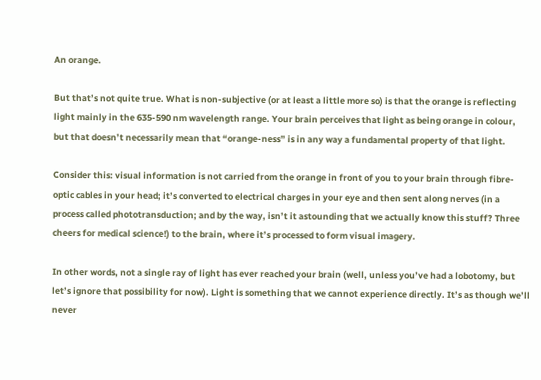An orange.

But that’s not quite true. What is non-subjective (or at least a little more so) is that the orange is reflecting light mainly in the 635-590 nm wavelength range. Your brain perceives that light as being orange in colour, but that doesn’t necessarily mean that “orange-ness” is in any way a fundamental property of that light.

Consider this: visual information is not carried from the orange in front of you to your brain through fibre-optic cables in your head; it’s converted to electrical charges in your eye and then sent along nerves (in a process called phototransduction; and by the way, isn’t it astounding that we actually know this stuff? Three cheers for medical science!) to the brain, where it’s processed to form visual imagery.

In other words, not a single ray of light has ever reached your brain (well, unless you’ve had a lobotomy, but let’s ignore that possibility for now). Light is something that we cannot experience directly. It’s as though we’ll never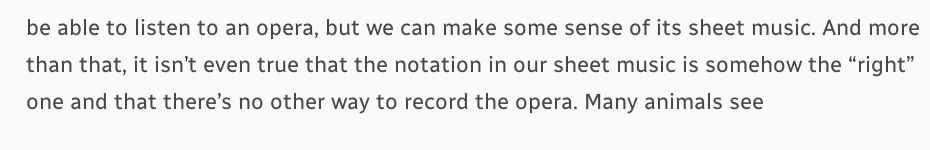be able to listen to an opera, but we can make some sense of its sheet music. And more than that, it isn’t even true that the notation in our sheet music is somehow the “right” one and that there’s no other way to record the opera. Many animals see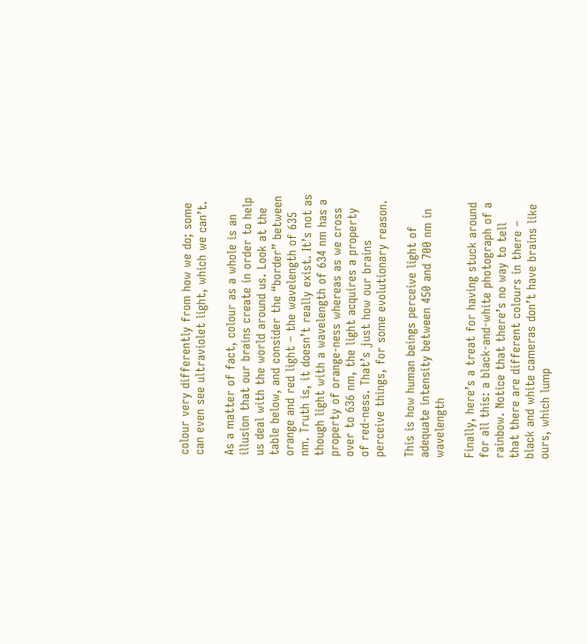colour very differently from how we do; some can even see ultraviolet light, which we can’t.

As a matter of fact, colour as a whole is an illusion that our brains create in order to help us deal with the world around us. Look at the table below, and consider the “border” between orange and red light – the wavelength of 635 nm. Truth is, it doesn’t really exist. It’s not as though light with a wavelength of 634 nm has a property of orange-ness whereas as we cross over to 636 nm, the light acquires a property of red-ness. That’s just how our brains perceive things, for some evolutionary reason.

This is how human beings perceive light of adequate intensity between 450 and 700 nm in wavelength

Finally, here’s a treat for having stuck around for all this: a black-and-white photograph of a rainbow. Notice that there’s no way to tell that there are different colours in there – black and white cameras don’t have brains like ours, which lump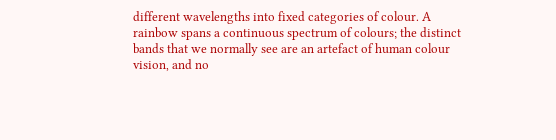different wavelengths into fixed categories of colour. A rainbow spans a continuous spectrum of colours; the distinct bands that we normally see are an artefact of human colour vision, and no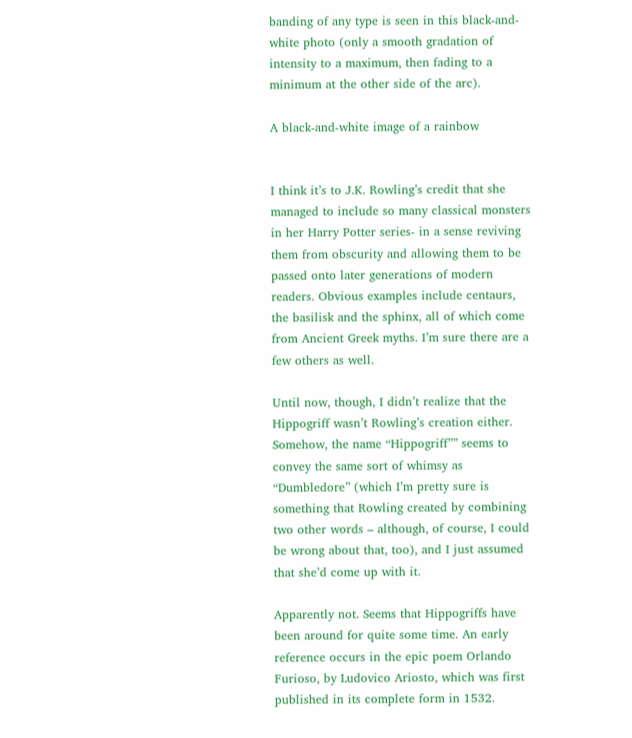banding of any type is seen in this black-and-white photo (only a smooth gradation of intensity to a maximum, then fading to a minimum at the other side of the arc).

A black-and-white image of a rainbow


I think it’s to J.K. Rowling’s credit that she managed to include so many classical monsters in her Harry Potter series- in a sense reviving them from obscurity and allowing them to be passed onto later generations of modern readers. Obvious examples include centaurs, the basilisk and the sphinx, all of which come from Ancient Greek myths. I’m sure there are a few others as well.

Until now, though, I didn’t realize that the Hippogriff wasn’t Rowling’s creation either. Somehow, the name “Hippogriff”” seems to convey the same sort of whimsy as “Dumbledore” (which I’m pretty sure is something that Rowling created by combining two other words – although, of course, I could be wrong about that, too), and I just assumed that she’d come up with it.

Apparently not. Seems that Hippogriffs have been around for quite some time. An early reference occurs in the epic poem Orlando Furioso, by Ludovico Ariosto, which was first published in its complete form in 1532.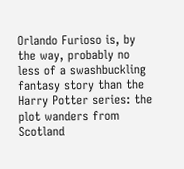Orlando Furioso is, by the way, probably no less of a swashbuckling fantasy story than the Harry Potter series: the plot wanders from Scotland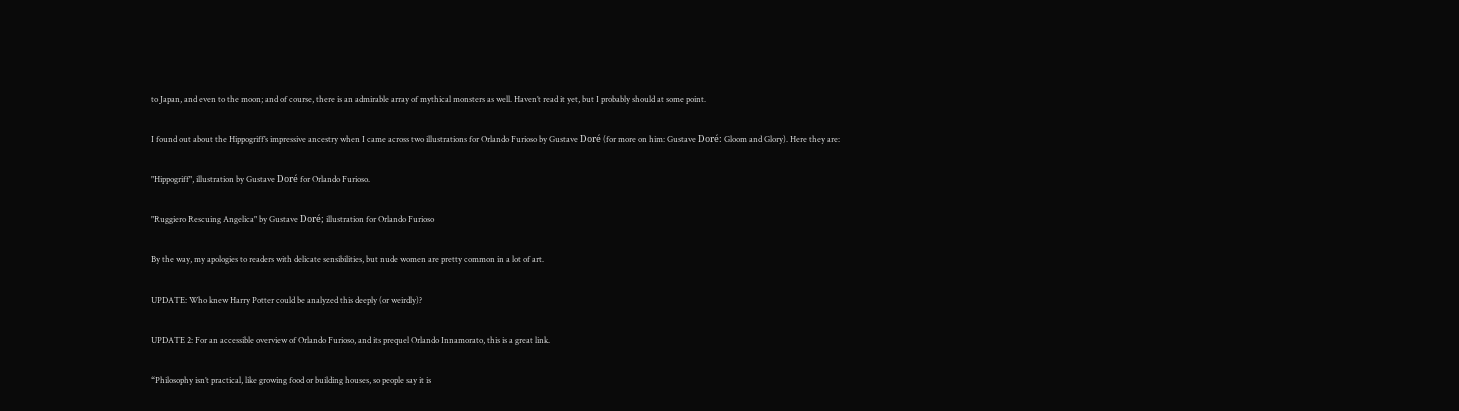to Japan, and even to the moon; and of course, there is an admirable array of mythical monsters as well. Haven’t read it yet, but I probably should at some point.

I found out about the Hippogriff’s impressive ancestry when I came across two illustrations for Orlando Furioso by Gustave Doré (for more on him: Gustave Doré: Gloom and Glory). Here they are:

"Hippogriff", illustration by Gustave Doré for Orlando Furioso.

"Ruggiero Rescuing Angelica" by Gustave Doré; illustration for Orlando Furioso

By the way, my apologies to readers with delicate sensibilities, but nude women are pretty common in a lot of art.

UPDATE: Who knew Harry Potter could be analyzed this deeply (or weirdly)?

UPDATE 2: For an accessible overview of Orlando Furioso, and its prequel Orlando Innamorato, this is a great link.

“Philosophy isn’t practical, like growing food or building houses, so people say it is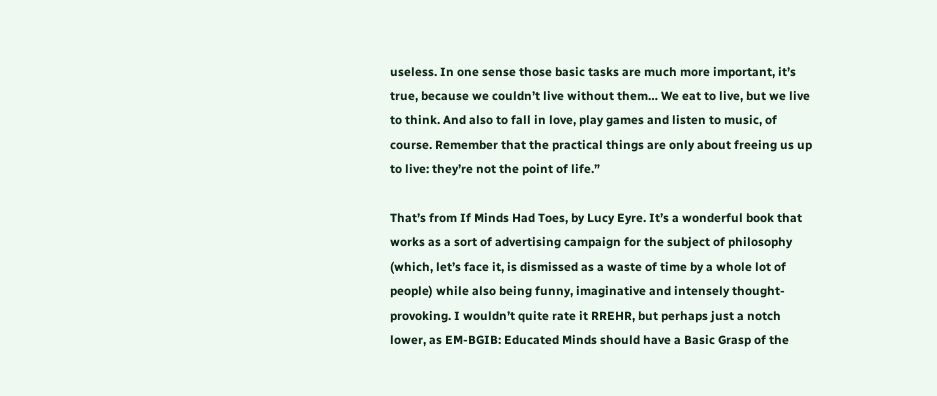useless. In one sense those basic tasks are much more important, it’s true, because we couldn’t live without them… We eat to live, but we live to think. And also to fall in love, play games and listen to music, of course. Remember that the practical things are only about freeing us up to live: they’re not the point of life.”

That’s from If Minds Had Toes, by Lucy Eyre. It’s a wonderful book that works as a sort of advertising campaign for the subject of philosophy (which, let’s face it, is dismissed as a waste of time by a whole lot of people) while also being funny, imaginative and intensely thought-provoking. I wouldn’t quite rate it RREHR, but perhaps just a notch lower, as EM-BGIB: Educated Minds should have a Basic Grasp of the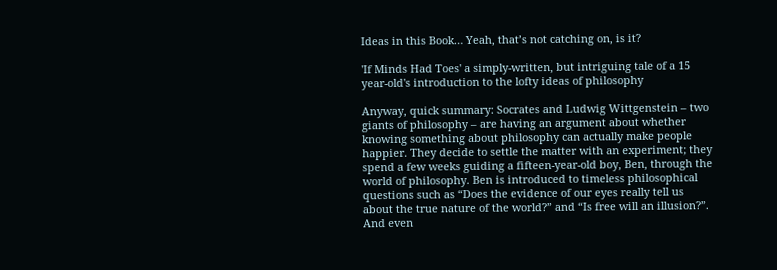Ideas in this Book… Yeah, that’s not catching on, is it?

'If Minds Had Toes' a simply-written, but intriguing tale of a 15 year-old's introduction to the lofty ideas of philosophy

Anyway, quick summary: Socrates and Ludwig Wittgenstein – two giants of philosophy – are having an argument about whether knowing something about philosophy can actually make people happier. They decide to settle the matter with an experiment; they spend a few weeks guiding a fifteen-year-old boy, Ben, through the world of philosophy. Ben is introduced to timeless philosophical questions such as “Does the evidence of our eyes really tell us about the true nature of the world?” and “Is free will an illusion?”. And even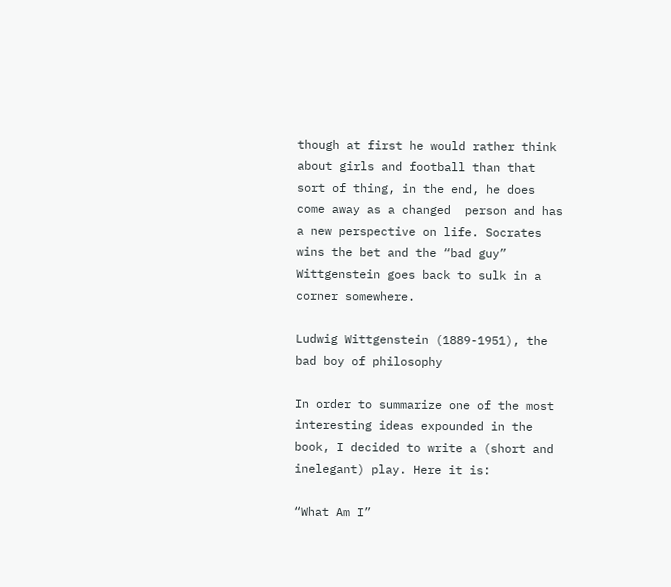though at first he would rather think about girls and football than that sort of thing, in the end, he does come away as a changed  person and has a new perspective on life. Socrates wins the bet and the “bad guy” Wittgenstein goes back to sulk in a corner somewhere.

Ludwig Wittgenstein (1889-1951), the bad boy of philosophy

In order to summarize one of the most interesting ideas expounded in the book, I decided to write a (short and inelegant) play. Here it is:

“What Am I”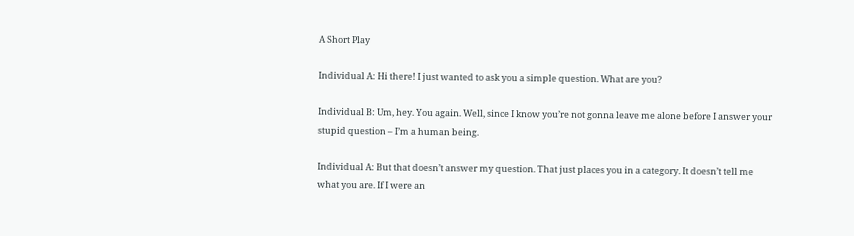A Short Play

Individual A: Hi there! I just wanted to ask you a simple question. What are you?

Individual B: Um, hey. You again. Well, since I know you’re not gonna leave me alone before I answer your stupid question – I’m a human being.

Individual A: But that doesn’t answer my question. That just places you in a category. It doesn’t tell me what you are. If I were an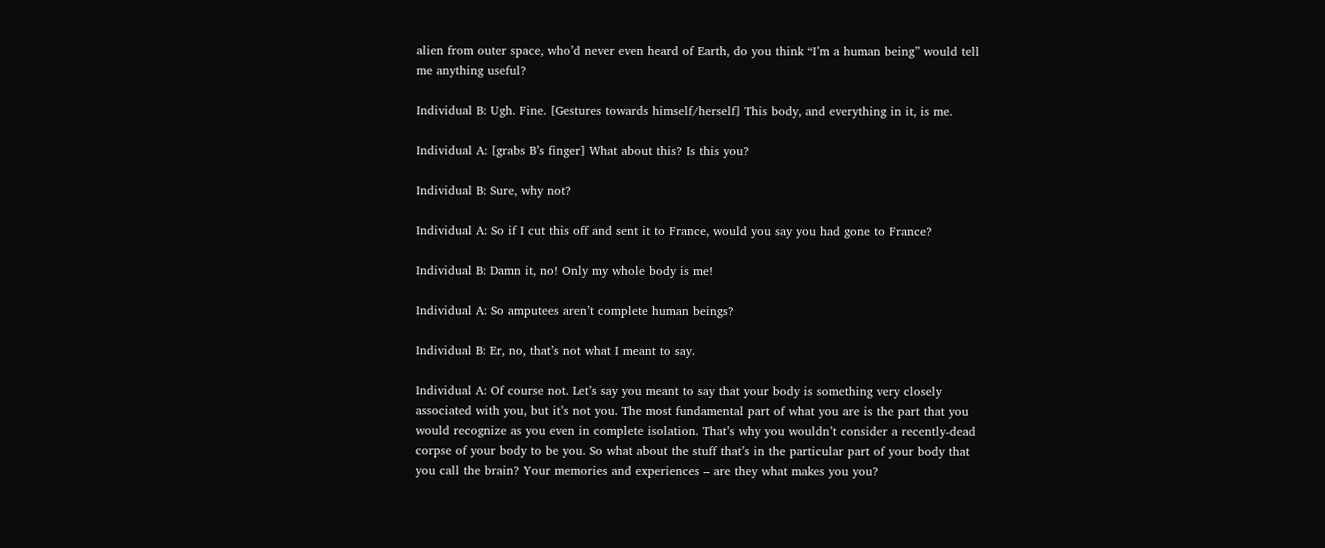alien from outer space, who’d never even heard of Earth, do you think “I’m a human being” would tell me anything useful?

Individual B: Ugh. Fine. [Gestures towards himself/herself] This body, and everything in it, is me.

Individual A: [grabs B’s finger] What about this? Is this you?

Individual B: Sure, why not?

Individual A: So if I cut this off and sent it to France, would you say you had gone to France?

Individual B: Damn it, no! Only my whole body is me!

Individual A: So amputees aren’t complete human beings?

Individual B: Er, no, that’s not what I meant to say.

Individual A: Of course not. Let’s say you meant to say that your body is something very closely associated with you, but it’s not you. The most fundamental part of what you are is the part that you would recognize as you even in complete isolation. That’s why you wouldn’t consider a recently-dead corpse of your body to be you. So what about the stuff that’s in the particular part of your body that you call the brain? Your memories and experiences – are they what makes you you?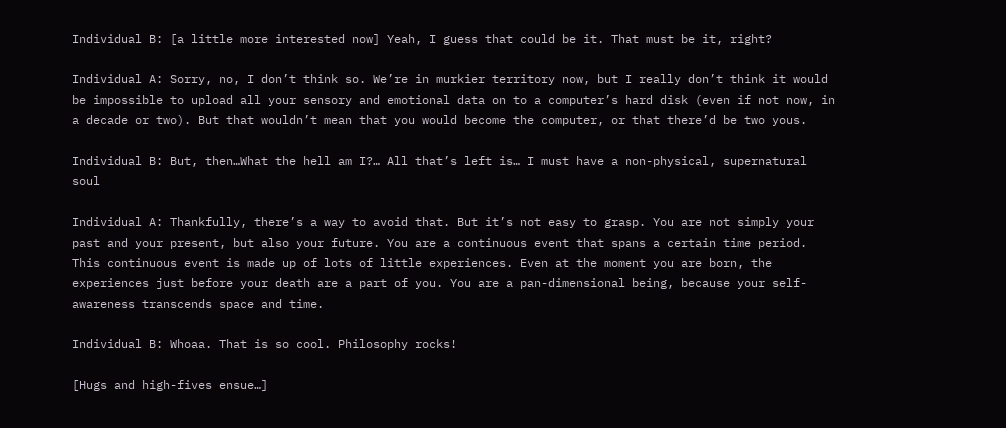Individual B: [a little more interested now] Yeah, I guess that could be it. That must be it, right?

Individual A: Sorry, no, I don’t think so. We’re in murkier territory now, but I really don’t think it would be impossible to upload all your sensory and emotional data on to a computer’s hard disk (even if not now, in a decade or two). But that wouldn’t mean that you would become the computer, or that there’d be two yous.

Individual B: But, then…What the hell am I?… All that’s left is… I must have a non-physical, supernatural soul

Individual A: Thankfully, there’s a way to avoid that. But it’s not easy to grasp. You are not simply your past and your present, but also your future. You are a continuous event that spans a certain time period. This continuous event is made up of lots of little experiences. Even at the moment you are born, the experiences just before your death are a part of you. You are a pan-dimensional being, because your self-awareness transcends space and time.

Individual B: Whoaa. That is so cool. Philosophy rocks!

[Hugs and high-fives ensue…]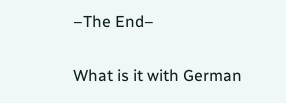–The End–

What is it with German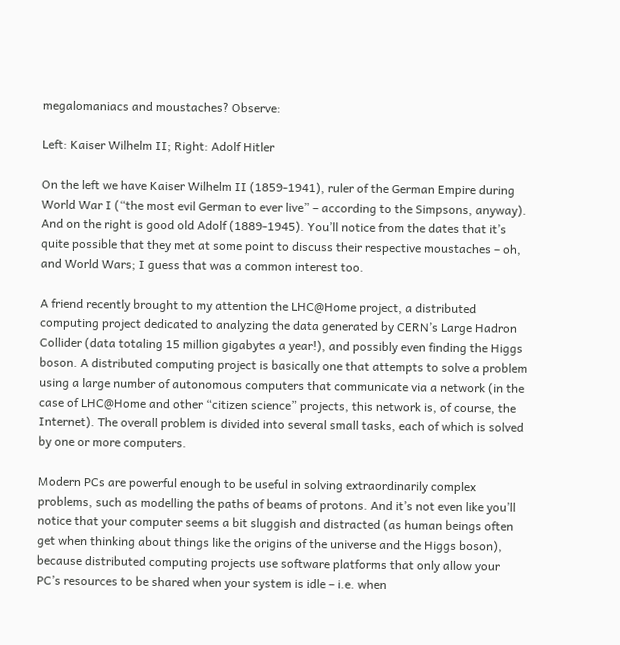megalomaniacs and moustaches? Observe:

Left: Kaiser Wilhelm II; Right: Adolf Hitler

On the left we have Kaiser Wilhelm II (1859-1941), ruler of the German Empire during World War I (“the most evil German to ever live” – according to the Simpsons, anyway). And on the right is good old Adolf (1889-1945). You’ll notice from the dates that it’s quite possible that they met at some point to discuss their respective moustaches – oh, and World Wars; I guess that was a common interest too.

A friend recently brought to my attention the LHC@Home project, a distributed computing project dedicated to analyzing the data generated by CERN’s Large Hadron Collider (data totaling 15 million gigabytes a year!), and possibly even finding the Higgs boson. A distributed computing project is basically one that attempts to solve a problem using a large number of autonomous computers that communicate via a network (in the case of LHC@Home and other “citizen science” projects, this network is, of course, the Internet). The overall problem is divided into several small tasks, each of which is solved by one or more computers.

Modern PCs are powerful enough to be useful in solving extraordinarily complex problems, such as modelling the paths of beams of protons. And it’s not even like you’ll notice that your computer seems a bit sluggish and distracted (as human beings often get when thinking about things like the origins of the universe and the Higgs boson), because distributed computing projects use software platforms that only allow your PC’s resources to be shared when your system is idle – i.e. when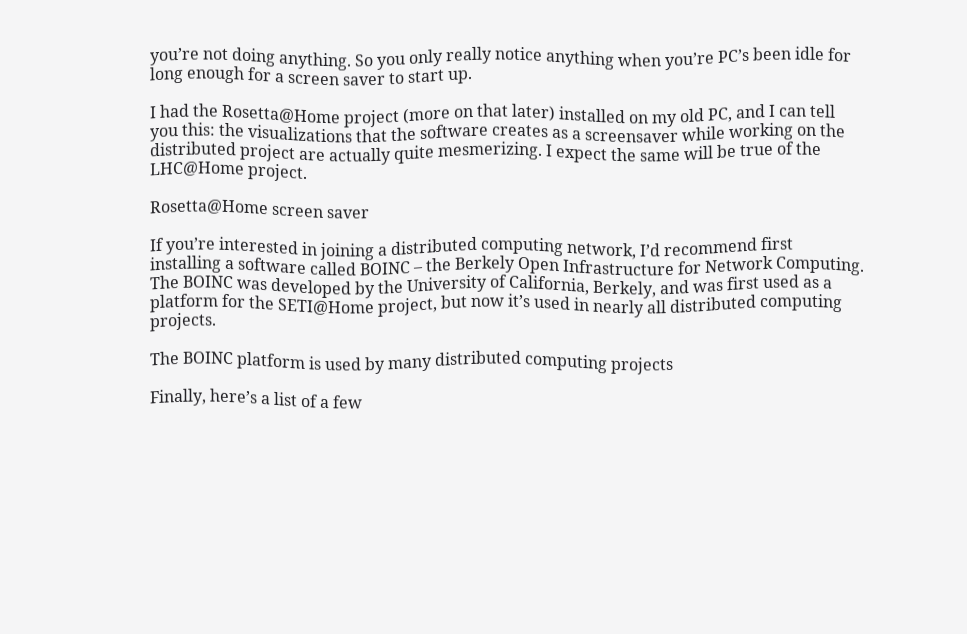you’re not doing anything. So you only really notice anything when you’re PC’s been idle for long enough for a screen saver to start up.

I had the Rosetta@Home project (more on that later) installed on my old PC, and I can tell you this: the visualizations that the software creates as a screensaver while working on the distributed project are actually quite mesmerizing. I expect the same will be true of the LHC@Home project.

Rosetta@Home screen saver

If you’re interested in joining a distributed computing network, I’d recommend first installing a software called BOINC – the Berkely Open Infrastructure for Network Computing. The BOINC was developed by the University of California, Berkely, and was first used as a platform for the SETI@Home project, but now it’s used in nearly all distributed computing projects.

The BOINC platform is used by many distributed computing projects

Finally, here’s a list of a few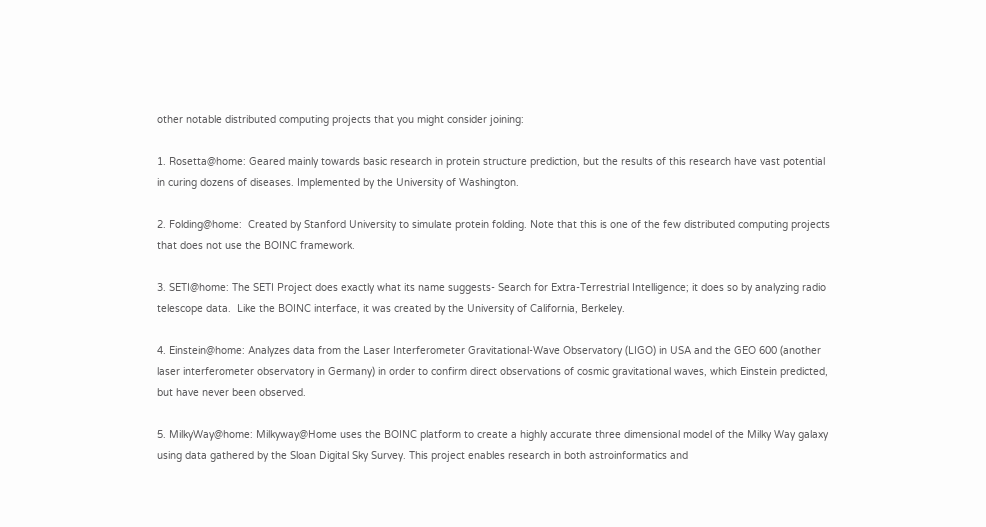other notable distributed computing projects that you might consider joining:

1. Rosetta@home: Geared mainly towards basic research in protein structure prediction, but the results of this research have vast potential in curing dozens of diseases. Implemented by the University of Washington.

2. Folding@home:  Created by Stanford University to simulate protein folding. Note that this is one of the few distributed computing projects that does not use the BOINC framework.

3. SETI@home: The SETI Project does exactly what its name suggests- Search for Extra-Terrestrial Intelligence; it does so by analyzing radio telescope data.  Like the BOINC interface, it was created by the University of California, Berkeley.

4. Einstein@home: Analyzes data from the Laser Interferometer Gravitational-Wave Observatory (LIGO) in USA and the GEO 600 (another laser interferometer observatory in Germany) in order to confirm direct observations of cosmic gravitational waves, which Einstein predicted, but have never been observed.

5. MilkyWay@home: Milkyway@Home uses the BOINC platform to create a highly accurate three dimensional model of the Milky Way galaxy using data gathered by the Sloan Digital Sky Survey. This project enables research in both astroinformatics and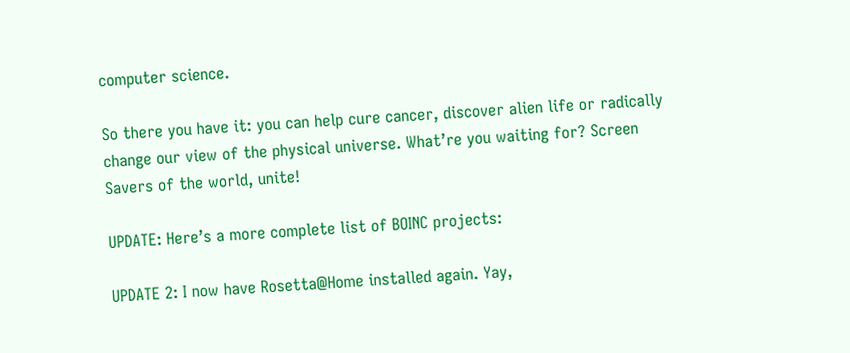computer science.

So there you have it: you can help cure cancer, discover alien life or radically change our view of the physical universe. What’re you waiting for? Screen Savers of the world, unite!

UPDATE: Here’s a more complete list of BOINC projects:

UPDATE 2: I now have Rosetta@Home installed again. Yay,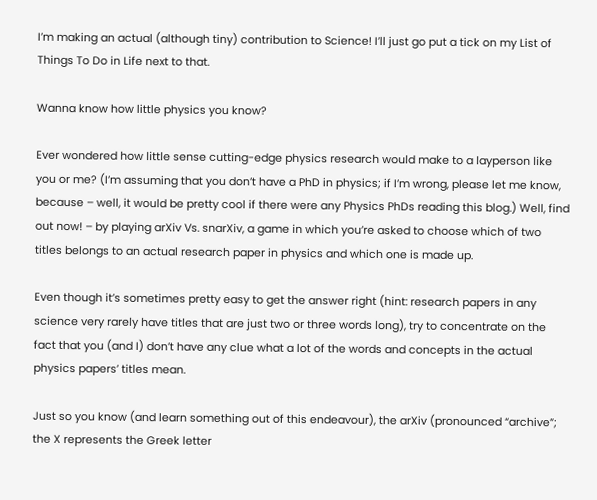I’m making an actual (although tiny) contribution to Science! I’ll just go put a tick on my List of Things To Do in Life next to that.

Wanna know how little physics you know?

Ever wondered how little sense cutting-edge physics research would make to a layperson like you or me? (I’m assuming that you don’t have a PhD in physics; if I’m wrong, please let me know, because – well, it would be pretty cool if there were any Physics PhDs reading this blog.) Well, find out now! – by playing arXiv Vs. snarXiv, a game in which you’re asked to choose which of two titles belongs to an actual research paper in physics and which one is made up.

Even though it’s sometimes pretty easy to get the answer right (hint: research papers in any science very rarely have titles that are just two or three words long), try to concentrate on the fact that you (and I) don’t have any clue what a lot of the words and concepts in the actual physics papers’ titles mean.

Just so you know (and learn something out of this endeavour), the arXiv (pronounced “archive”; the X represents the Greek letter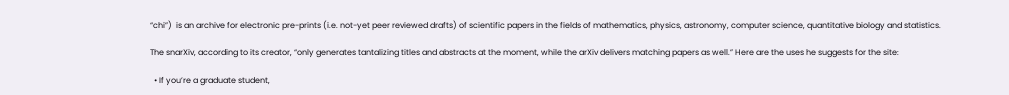“chi”)  is an archive for electronic pre-prints (i.e. not-yet peer reviewed drafts) of scientific papers in the fields of mathematics, physics, astronomy, computer science, quantitative biology and statistics.

The snarXiv, according to its creator, “only generates tantalizing titles and abstracts at the moment, while the arXiv delivers matching papers as well.” Here are the uses he suggests for the site:

  • If you’re a graduate student,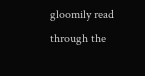gloomily read through the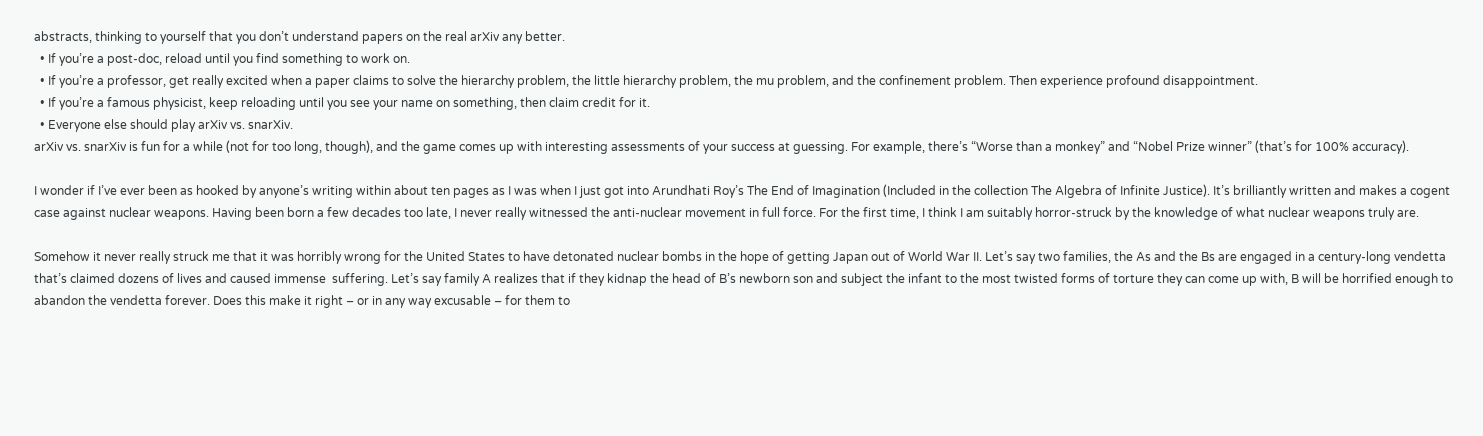abstracts, thinking to yourself that you don’t understand papers on the real arXiv any better.
  • If you’re a post-doc, reload until you find something to work on.
  • If you’re a professor, get really excited when a paper claims to solve the hierarchy problem, the little hierarchy problem, the mu problem, and the confinement problem. Then experience profound disappointment.
  • If you’re a famous physicist, keep reloading until you see your name on something, then claim credit for it.
  • Everyone else should play arXiv vs. snarXiv.
arXiv vs. snarXiv is fun for a while (not for too long, though), and the game comes up with interesting assessments of your success at guessing. For example, there’s “Worse than a monkey” and “Nobel Prize winner” (that’s for 100% accuracy).

I wonder if I’ve ever been as hooked by anyone’s writing within about ten pages as I was when I just got into Arundhati Roy’s The End of Imagination (Included in the collection The Algebra of Infinite Justice). It’s brilliantly written and makes a cogent case against nuclear weapons. Having been born a few decades too late, I never really witnessed the anti-nuclear movement in full force. For the first time, I think I am suitably horror-struck by the knowledge of what nuclear weapons truly are.

Somehow it never really struck me that it was horribly wrong for the United States to have detonated nuclear bombs in the hope of getting Japan out of World War II. Let’s say two families, the As and the Bs are engaged in a century-long vendetta that’s claimed dozens of lives and caused immense  suffering. Let’s say family A realizes that if they kidnap the head of B’s newborn son and subject the infant to the most twisted forms of torture they can come up with, B will be horrified enough to abandon the vendetta forever. Does this make it right – or in any way excusable – for them to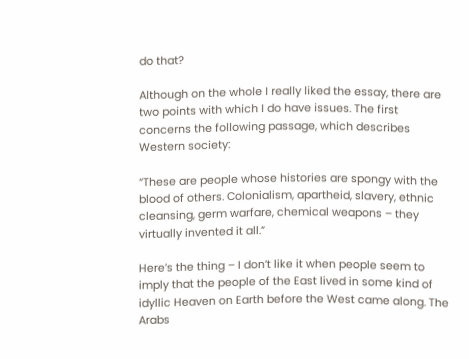do that?

Although on the whole I really liked the essay, there are two points with which I do have issues. The first concerns the following passage, which describes Western society:

“These are people whose histories are spongy with the blood of others. Colonialism, apartheid, slavery, ethnic cleansing, germ warfare, chemical weapons – they virtually invented it all.”

Here’s the thing – I don’t like it when people seem to imply that the people of the East lived in some kind of idyllic Heaven on Earth before the West came along. The Arabs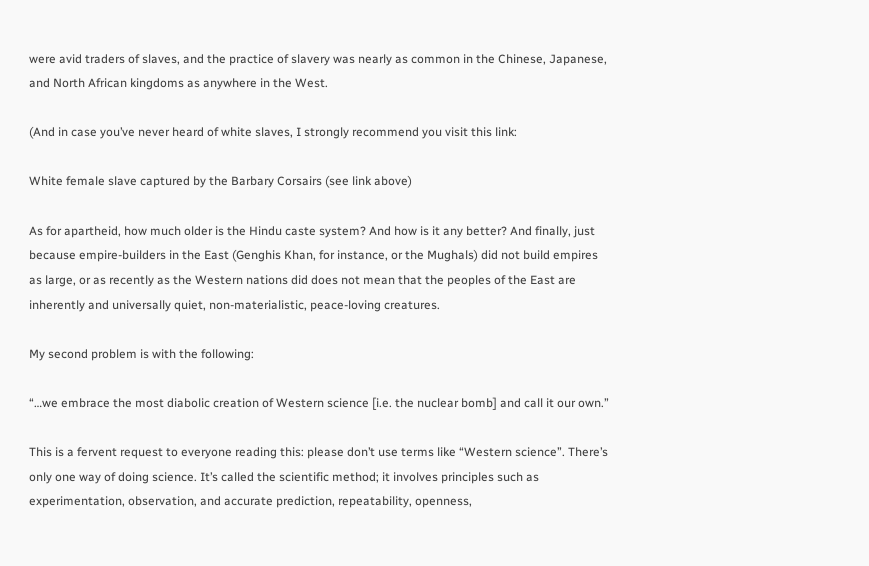were avid traders of slaves, and the practice of slavery was nearly as common in the Chinese, Japanese, and North African kingdoms as anywhere in the West.

(And in case you’ve never heard of white slaves, I strongly recommend you visit this link:

White female slave captured by the Barbary Corsairs (see link above)

As for apartheid, how much older is the Hindu caste system? And how is it any better? And finally, just because empire-builders in the East (Genghis Khan, for instance, or the Mughals) did not build empires as large, or as recently as the Western nations did does not mean that the peoples of the East are inherently and universally quiet, non-materialistic, peace-loving creatures.

My second problem is with the following:

“…we embrace the most diabolic creation of Western science [i.e. the nuclear bomb] and call it our own.”

This is a fervent request to everyone reading this: please don’t use terms like “Western science”. There’s only one way of doing science. It’s called the scientific method; it involves principles such as experimentation, observation, and accurate prediction, repeatability, openness,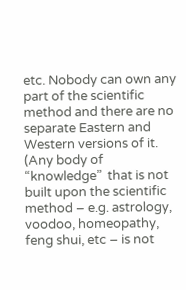etc. Nobody can own any part of the scientific method and there are no separate Eastern and Western versions of it. (Any body of “knowledge”  that is not built upon the scientific method – e.g. astrology, voodoo, homeopathy, feng shui, etc – is not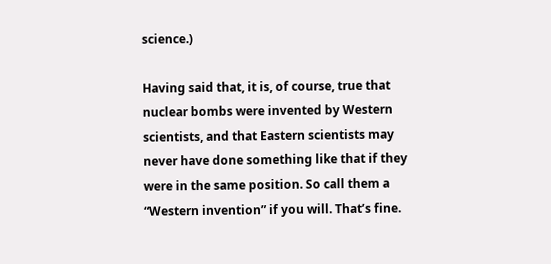science.)

Having said that, it is, of course, true that nuclear bombs were invented by Western scientists, and that Eastern scientists may never have done something like that if they were in the same position. So call them a “Western invention” if you will. That’s fine.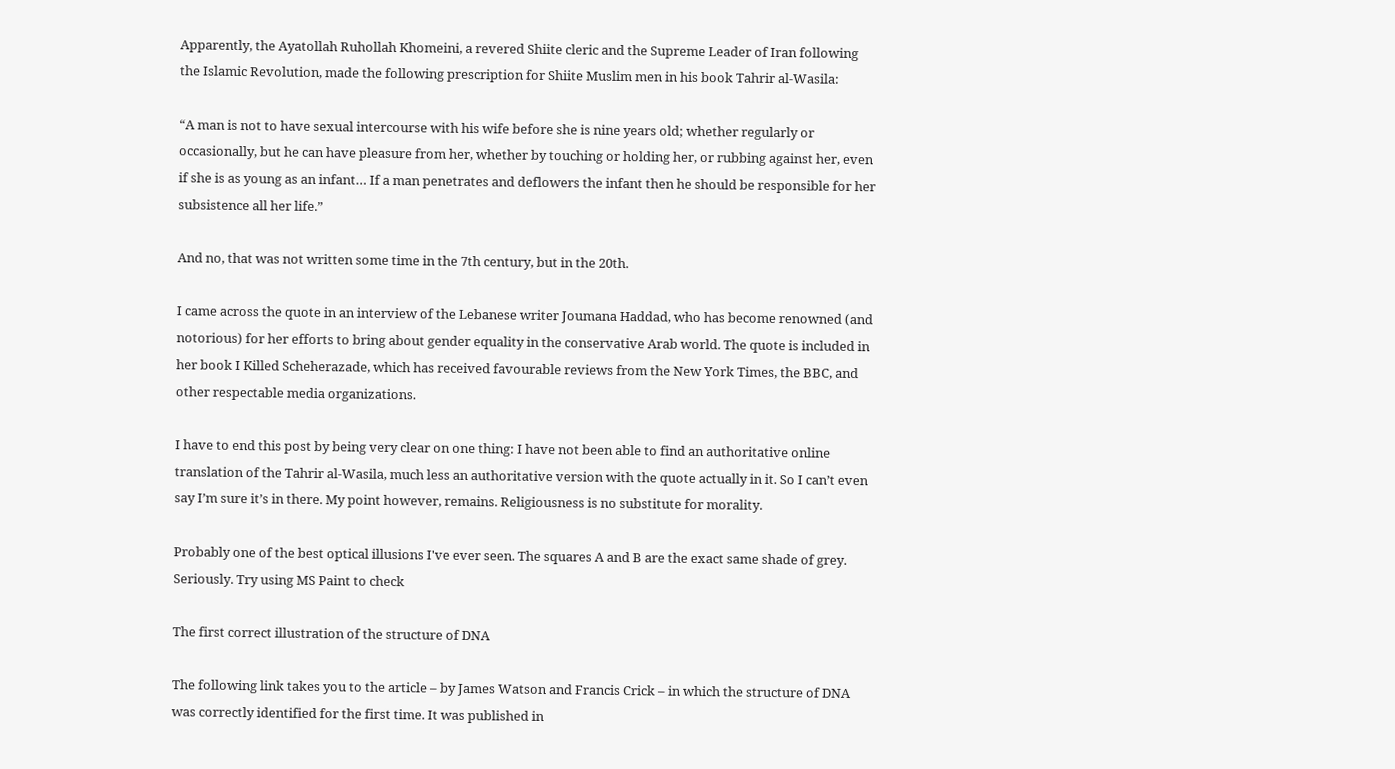Apparently, the Ayatollah Ruhollah Khomeini, a revered Shiite cleric and the Supreme Leader of Iran following the Islamic Revolution, made the following prescription for Shiite Muslim men in his book Tahrir al-Wasila:

“A man is not to have sexual intercourse with his wife before she is nine years old; whether regularly or occasionally, but he can have pleasure from her, whether by touching or holding her, or rubbing against her, even if she is as young as an infant… If a man penetrates and deflowers the infant then he should be responsible for her subsistence all her life.”

And no, that was not written some time in the 7th century, but in the 20th.

I came across the quote in an interview of the Lebanese writer Joumana Haddad, who has become renowned (and notorious) for her efforts to bring about gender equality in the conservative Arab world. The quote is included in her book I Killed Scheherazade, which has received favourable reviews from the New York Times, the BBC, and other respectable media organizations.

I have to end this post by being very clear on one thing: I have not been able to find an authoritative online translation of the Tahrir al-Wasila, much less an authoritative version with the quote actually in it. So I can’t even say I’m sure it’s in there. My point however, remains. Religiousness is no substitute for morality.

Probably one of the best optical illusions I've ever seen. The squares A and B are the exact same shade of grey. Seriously. Try using MS Paint to check

The first correct illustration of the structure of DNA

The following link takes you to the article – by James Watson and Francis Crick – in which the structure of DNA was correctly identified for the first time. It was published in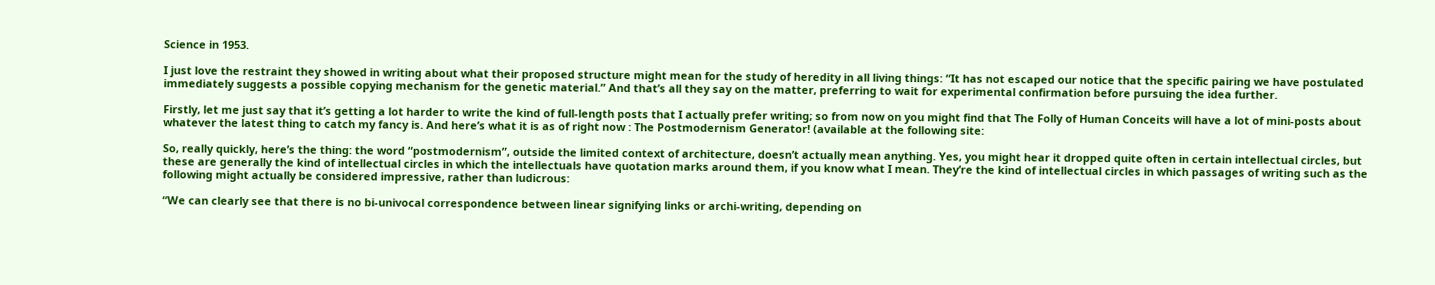Science in 1953.

I just love the restraint they showed in writing about what their proposed structure might mean for the study of heredity in all living things: “It has not escaped our notice that the specific pairing we have postulated immediately suggests a possible copying mechanism for the genetic material.” And that’s all they say on the matter, preferring to wait for experimental confirmation before pursuing the idea further.

Firstly, let me just say that it’s getting a lot harder to write the kind of full-length posts that I actually prefer writing; so from now on you might find that The Folly of Human Conceits will have a lot of mini-posts about whatever the latest thing to catch my fancy is. And here’s what it is as of right now : The Postmodernism Generator! (available at the following site:

So, really quickly, here’s the thing: the word “postmodernism”, outside the limited context of architecture, doesn’t actually mean anything. Yes, you might hear it dropped quite often in certain intellectual circles, but these are generally the kind of intellectual circles in which the intellectuals have quotation marks around them, if you know what I mean. They’re the kind of intellectual circles in which passages of writing such as the following might actually be considered impressive, rather than ludicrous:

“We can clearly see that there is no bi-univocal correspondence between linear signifying links or archi-writing, depending on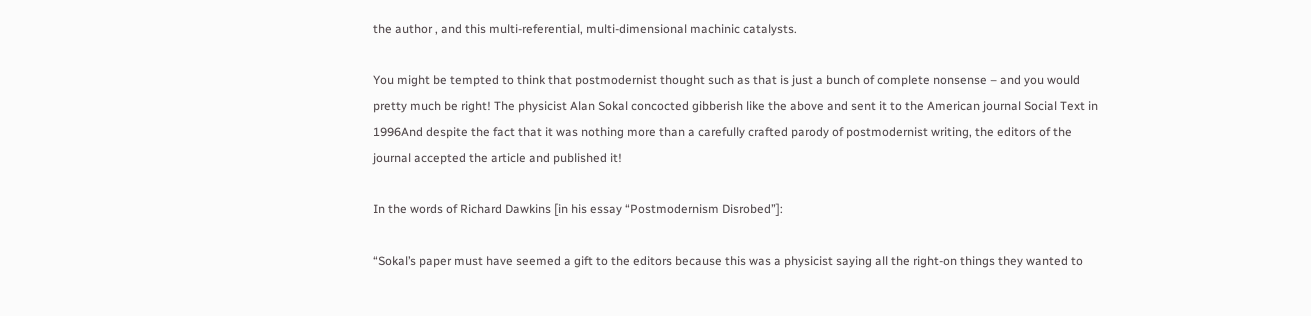the author , and this multi-referential, multi-dimensional machinic catalysts.

You might be tempted to think that postmodernist thought such as that is just a bunch of complete nonsense – and you would pretty much be right! The physicist Alan Sokal concocted gibberish like the above and sent it to the American journal Social Text in 1996And despite the fact that it was nothing more than a carefully crafted parody of postmodernist writing, the editors of the journal accepted the article and published it!

In the words of Richard Dawkins [in his essay “Postmodernism Disrobed”]:

“Sokal’s paper must have seemed a gift to the editors because this was a physicist saying all the right-on things they wanted to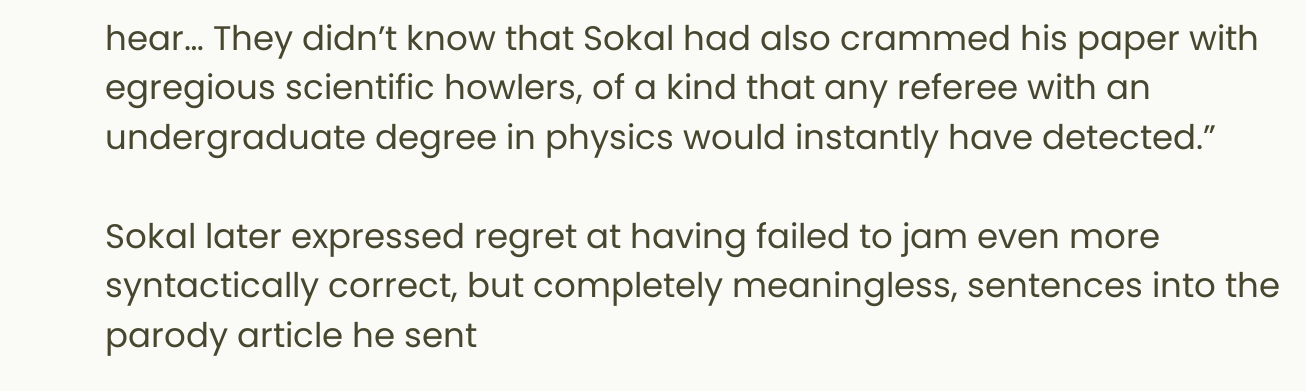hear… They didn’t know that Sokal had also crammed his paper with egregious scientific howlers, of a kind that any referee with an undergraduate degree in physics would instantly have detected.”

Sokal later expressed regret at having failed to jam even more syntactically correct, but completely meaningless, sentences into the parody article he sent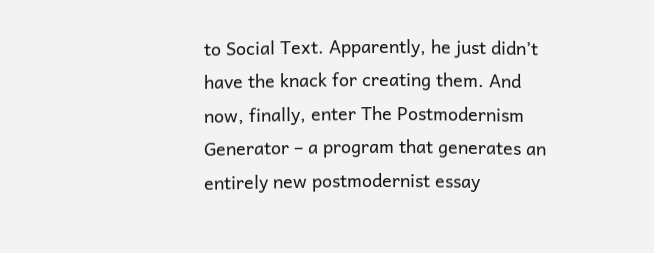to Social Text. Apparently, he just didn’t have the knack for creating them. And now, finally, enter The Postmodernism Generator – a program that generates an entirely new postmodernist essay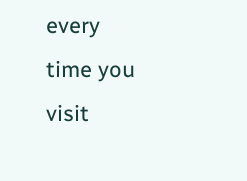every time you visit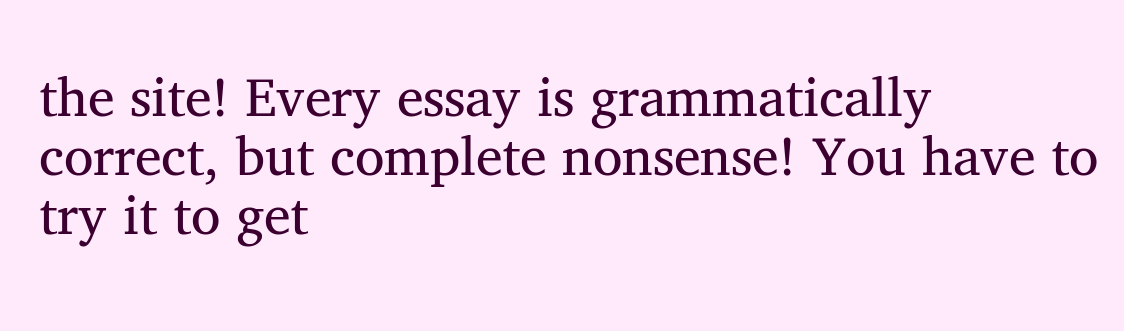the site! Every essay is grammatically correct, but complete nonsense! You have to try it to get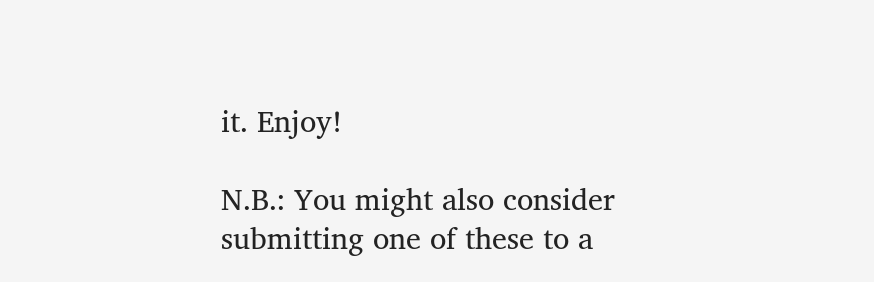it. Enjoy!

N.B.: You might also consider submitting one of these to a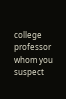college professor whom you suspect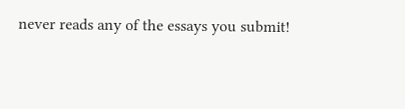never reads any of the essays you submit!